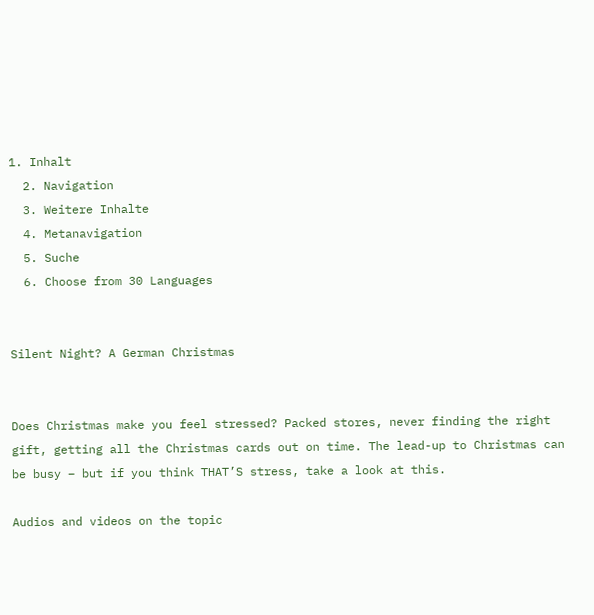1. Inhalt
  2. Navigation
  3. Weitere Inhalte
  4. Metanavigation
  5. Suche
  6. Choose from 30 Languages


Silent Night? A German Christmas


Does Christmas make you feel stressed? Packed stores, never finding the right gift, getting all the Christmas cards out on time. The lead-up to Christmas can be busy – but if you think THAT’S stress, take a look at this.

Audios and videos on the topic